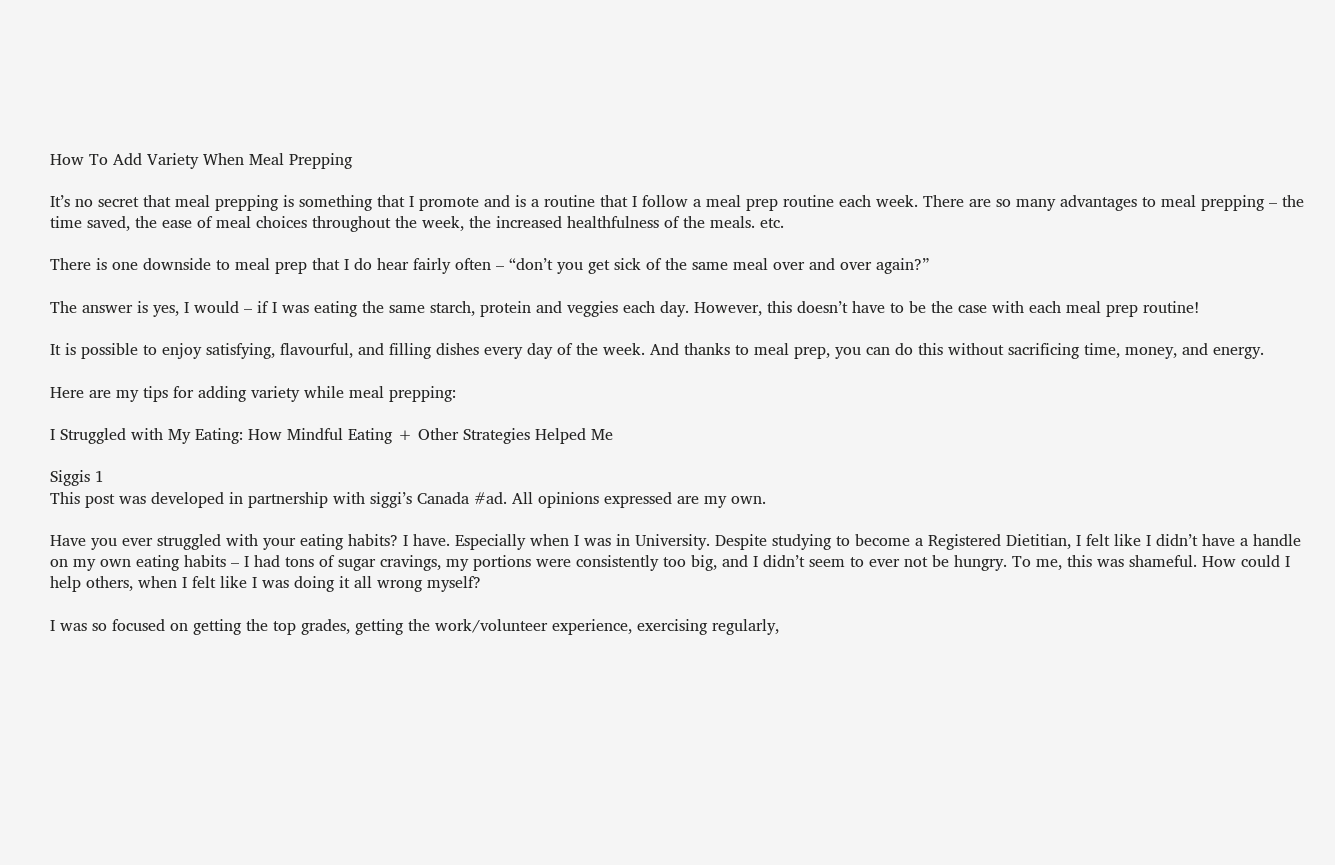How To Add Variety When Meal Prepping

It’s no secret that meal prepping is something that I promote and is a routine that I follow a meal prep routine each week. There are so many advantages to meal prepping – the time saved, the ease of meal choices throughout the week, the increased healthfulness of the meals. etc.

There is one downside to meal prep that I do hear fairly often – “don’t you get sick of the same meal over and over again?”

The answer is yes, I would – if I was eating the same starch, protein and veggies each day. However, this doesn’t have to be the case with each meal prep routine!

It is possible to enjoy satisfying, flavourful, and filling dishes every day of the week. And thanks to meal prep, you can do this without sacrificing time, money, and energy.

Here are my tips for adding variety while meal prepping:

I Struggled with My Eating: How Mindful Eating + Other Strategies Helped Me

Siggis 1
This post was developed in partnership with siggi’s Canada #ad. All opinions expressed are my own.

Have you ever struggled with your eating habits? I have. Especially when I was in University. Despite studying to become a Registered Dietitian, I felt like I didn’t have a handle on my own eating habits – I had tons of sugar cravings, my portions were consistently too big, and I didn’t seem to ever not be hungry. To me, this was shameful. How could I help others, when I felt like I was doing it all wrong myself?

I was so focused on getting the top grades, getting the work/volunteer experience, exercising regularly,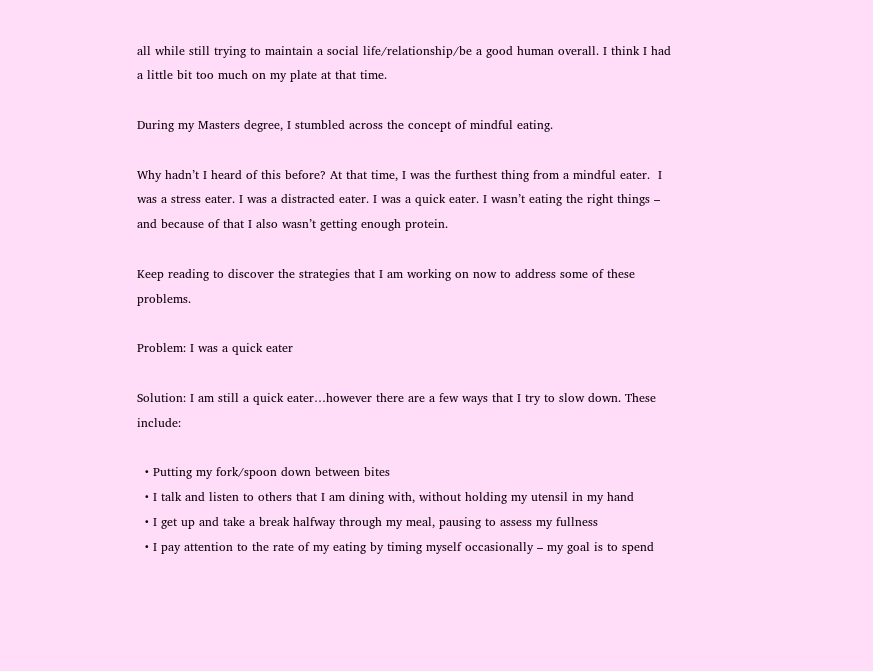all while still trying to maintain a social life/relationship/be a good human overall. I think I had a little bit too much on my plate at that time.

During my Masters degree, I stumbled across the concept of mindful eating.

Why hadn’t I heard of this before? At that time, I was the furthest thing from a mindful eater.  I was a stress eater. I was a distracted eater. I was a quick eater. I wasn’t eating the right things – and because of that I also wasn’t getting enough protein.

Keep reading to discover the strategies that I am working on now to address some of these problems.

Problem: I was a quick eater

Solution: I am still a quick eater…however there are a few ways that I try to slow down. These include:

  • Putting my fork/spoon down between bites
  • I talk and listen to others that I am dining with, without holding my utensil in my hand
  • I get up and take a break halfway through my meal, pausing to assess my fullness
  • I pay attention to the rate of my eating by timing myself occasionally – my goal is to spend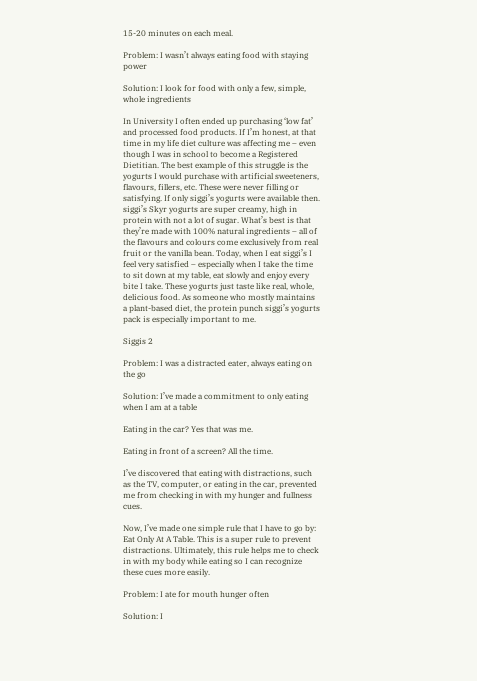15-20 minutes on each meal.

Problem: I wasn’t always eating food with staying power

Solution: I look for food with only a few, simple, whole ingredients

In University I often ended up purchasing ‘low fat’ and processed food products. If I’m honest, at that time in my life diet culture was affecting me – even though I was in school to become a Registered Dietitian. The best example of this struggle is the yogurts I would purchase with artificial sweeteners, flavours, fillers, etc. These were never filling or satisfying. If only siggi’s yogurts were available then. siggi’s Skyr yogurts are super creamy, high in protein with not a lot of sugar. What’s best is that they’re made with 100% natural ingredients – all of the flavours and colours come exclusively from real fruit or the vanilla bean. Today, when I eat siggi’s I feel very satisfied – especially when I take the time to sit down at my table, eat slowly and enjoy every bite I take. These yogurts just taste like real, whole, delicious food. As someone who mostly maintains a plant-based diet, the protein punch siggi’s yogurts pack is especially important to me.

Siggis 2

Problem: I was a distracted eater, always eating on the go

Solution: I’ve made a commitment to only eating when I am at a table

Eating in the car? Yes that was me.

Eating in front of a screen? All the time.

I’ve discovered that eating with distractions, such as the TV, computer, or eating in the car, prevented me from checking in with my hunger and fullness cues.

Now, I’ve made one simple rule that I have to go by: Eat Only At A Table. This is a super rule to prevent distractions. Ultimately, this rule helps me to check in with my body while eating so I can recognize these cues more easily.

Problem: I ate for mouth hunger often

Solution: I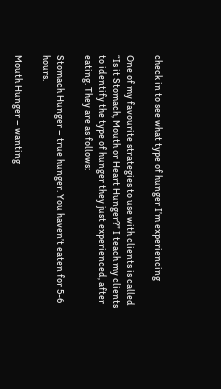check in to see what type of hunger I’m experiencing

One of my favourite strategies to use with clients is called “Is it Stomach, Mouth or Heart Hunger?” I teach my clients to identify the type of hunger they just experienced, after eating. They are as follows:

Stomach Hunger – true hunger. You haven’t eaten for 5-6 hours.

Mouth Hunger – wanting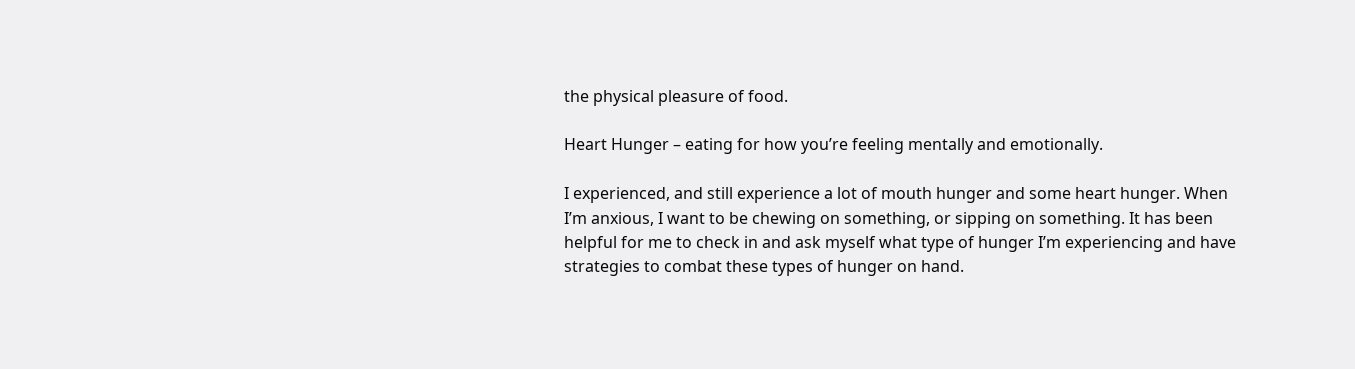the physical pleasure of food.

Heart Hunger – eating for how you’re feeling mentally and emotionally.

I experienced, and still experience a lot of mouth hunger and some heart hunger. When I’m anxious, I want to be chewing on something, or sipping on something. It has been helpful for me to check in and ask myself what type of hunger I’m experiencing and have strategies to combat these types of hunger on hand.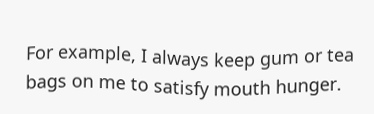For example, I always keep gum or tea bags on me to satisfy mouth hunger.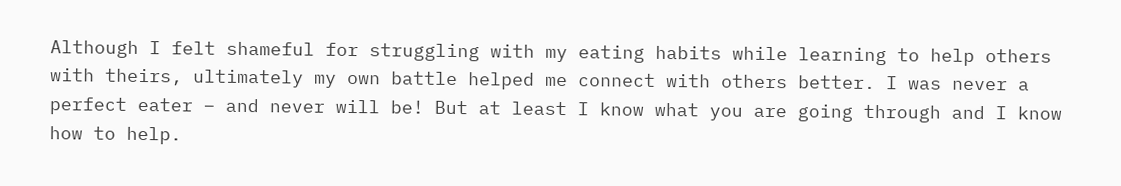Although I felt shameful for struggling with my eating habits while learning to help others with theirs, ultimately my own battle helped me connect with others better. I was never a perfect eater – and never will be! But at least I know what you are going through and I know how to help.